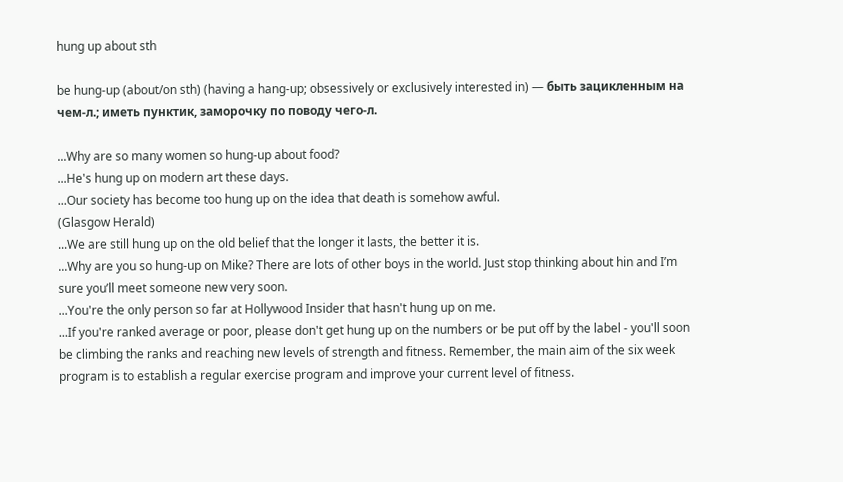hung up about sth

be hung-up (about/on sth) (having a hang-up; obsessively or exclusively interested in) — быть зацикленным на чем-л.; иметь пунктик, заморочку по поводу чего-л.

...Why are so many women so hung-up about food?
...He's hung up on modern art these days.
...Our society has become too hung up on the idea that death is somehow awful.
(Glasgow Herald)
...We are still hung up on the old belief that the longer it lasts, the better it is.
...Why are you so hung-up on Mike? There are lots of other boys in the world. Just stop thinking about hin and I’m sure you’ll meet someone new very soon.
...You're the only person so far at Hollywood Insider that hasn't hung up on me.
...If you're ranked average or poor, please don't get hung up on the numbers or be put off by the label - you'll soon be climbing the ranks and reaching new levels of strength and fitness. Remember, the main aim of the six week program is to establish a regular exercise program and improve your current level of fitness.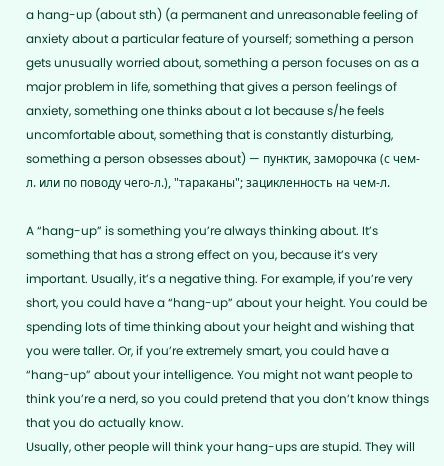a hang-up (about sth) (a permanent and unreasonable feeling of anxiety about a particular feature of yourself; something a person gets unusually worried about, something a person focuses on as a major problem in life, something that gives a person feelings of anxiety, something one thinks about a lot because s/he feels uncomfortable about, something that is constantly disturbing, something a person obsesses about) — пунктик, заморочка (с чем-л. или по поводу чего-л.), "тараканы"; зацикленность на чем-л.

A “hang-up” is something you’re always thinking about. It’s something that has a strong effect on you, because it’s very important. Usually, it’s a negative thing. For example, if you’re very short, you could have a “hang-up” about your height. You could be spending lots of time thinking about your height and wishing that you were taller. Or, if you’re extremely smart, you could have a “hang-up” about your intelligence. You might not want people to think you’re a nerd, so you could pretend that you don’t know things that you do actually know.
Usually, other people will think your hang-ups are stupid. They will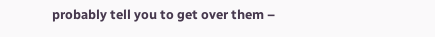probably tell you to get over them –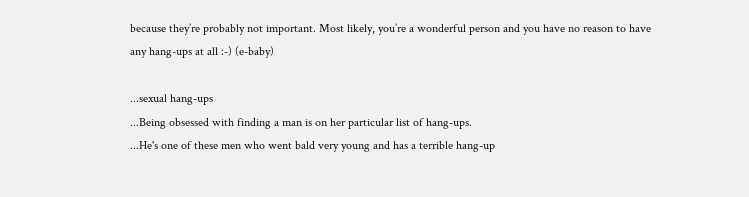because they’re probably not important. Most likely, you’re a wonderful person and you have no reason to have any hang-ups at all :-) (e-baby)

...sexual hang-ups
...Being obsessed with finding a man is on her particular list of hang-ups.
...He's one of these men who went bald very young and has a terrible hang-up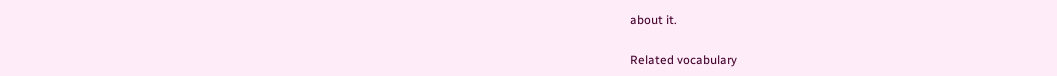about it.

Related vocabulary